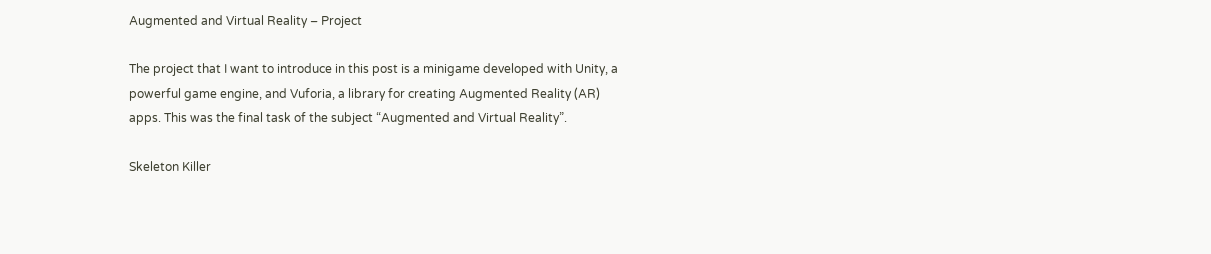Augmented and Virtual Reality – Project

The project that I want to introduce in this post is a minigame developed with Unity, a powerful game engine, and Vuforia, a library for creating Augmented Reality (AR) apps. This was the final task of the subject “Augmented and Virtual Reality”.

Skeleton Killer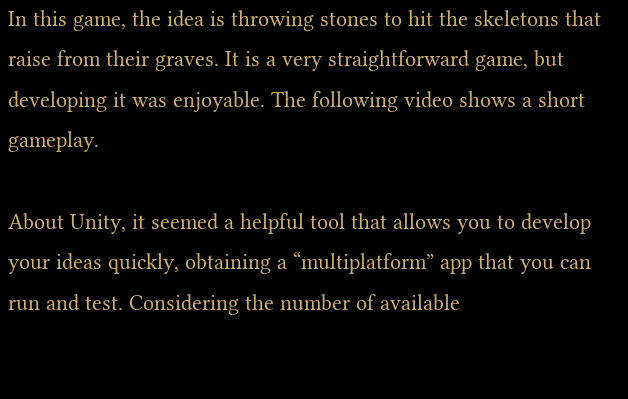In this game, the idea is throwing stones to hit the skeletons that raise from their graves. It is a very straightforward game, but developing it was enjoyable. The following video shows a short gameplay.

About Unity, it seemed a helpful tool that allows you to develop your ideas quickly, obtaining a “multiplatform” app that you can run and test. Considering the number of available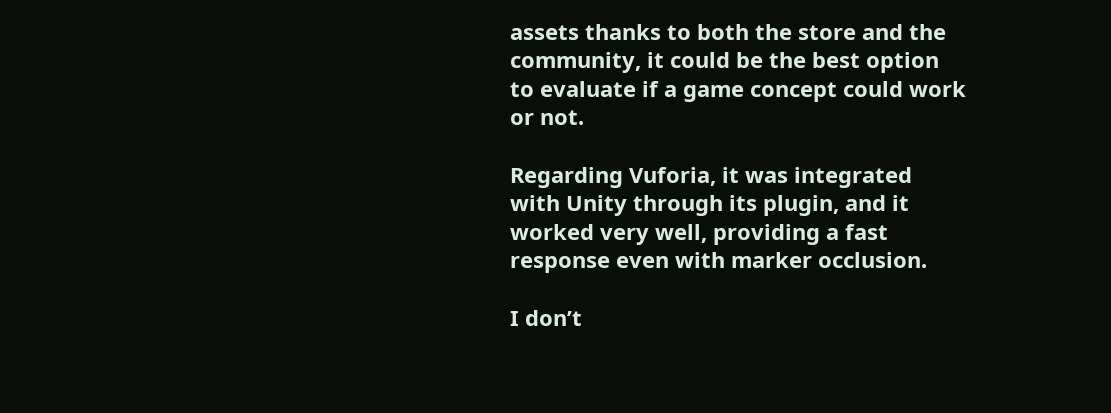assets thanks to both the store and the community, it could be the best option to evaluate if a game concept could work or not.

Regarding Vuforia, it was integrated with Unity through its plugin, and it worked very well, providing a fast response even with marker occlusion.

I don’t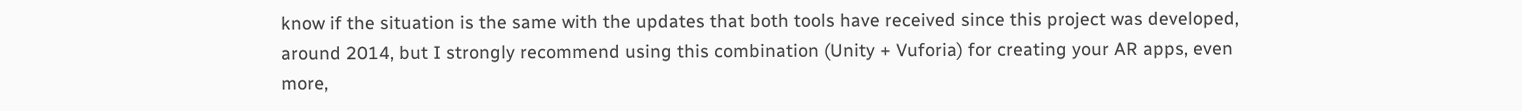know if the situation is the same with the updates that both tools have received since this project was developed, around 2014, but I strongly recommend using this combination (Unity + Vuforia) for creating your AR apps, even more,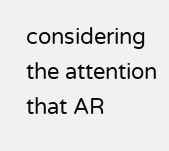considering the attention that AR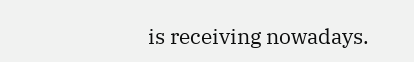is receiving nowadays.